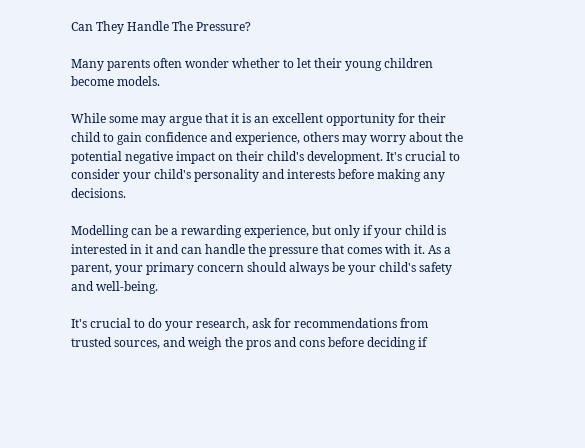Can They Handle The Pressure?

Many parents often wonder whether to let their young children become models.

While some may argue that it is an excellent opportunity for their child to gain confidence and experience, others may worry about the potential negative impact on their child's development. It's crucial to consider your child's personality and interests before making any decisions.

Modelling can be a rewarding experience, but only if your child is interested in it and can handle the pressure that comes with it. As a parent, your primary concern should always be your child's safety and well-being.

It's crucial to do your research, ask for recommendations from trusted sources, and weigh the pros and cons before deciding if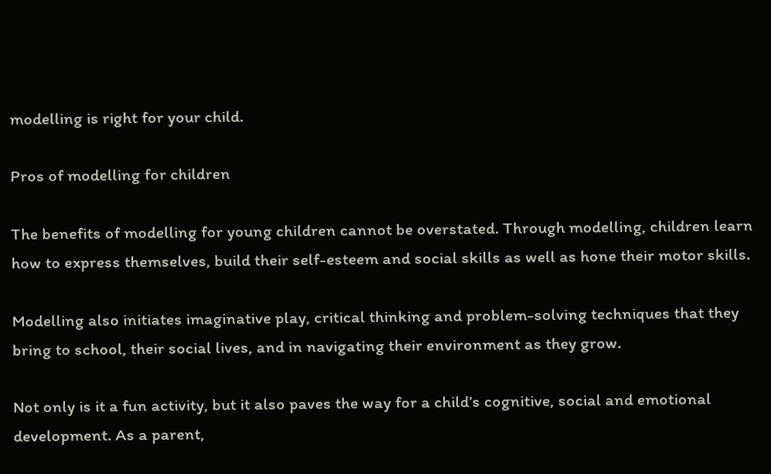modelling is right for your child.

Pros of modelling for children

The benefits of modelling for young children cannot be overstated. Through modelling, children learn how to express themselves, build their self-esteem and social skills as well as hone their motor skills.

Modelling also initiates imaginative play, critical thinking and problem-solving techniques that they bring to school, their social lives, and in navigating their environment as they grow.

Not only is it a fun activity, but it also paves the way for a child’s cognitive, social and emotional development. As a parent,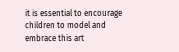it is essential to encourage children to model and embrace this art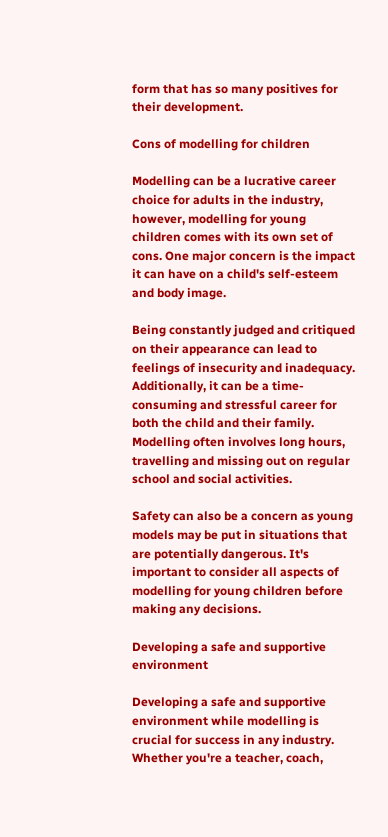form that has so many positives for their development.

Cons of modelling for children

Modelling can be a lucrative career choice for adults in the industry, however, modelling for young children comes with its own set of cons. One major concern is the impact it can have on a child's self-esteem and body image.

Being constantly judged and critiqued on their appearance can lead to feelings of insecurity and inadequacy. Additionally, it can be a time-consuming and stressful career for both the child and their family. Modelling often involves long hours, travelling and missing out on regular school and social activities.

Safety can also be a concern as young models may be put in situations that are potentially dangerous. It's important to consider all aspects of modelling for young children before making any decisions.

Developing a safe and supportive environment

Developing a safe and supportive environment while modelling is crucial for success in any industry. Whether you're a teacher, coach,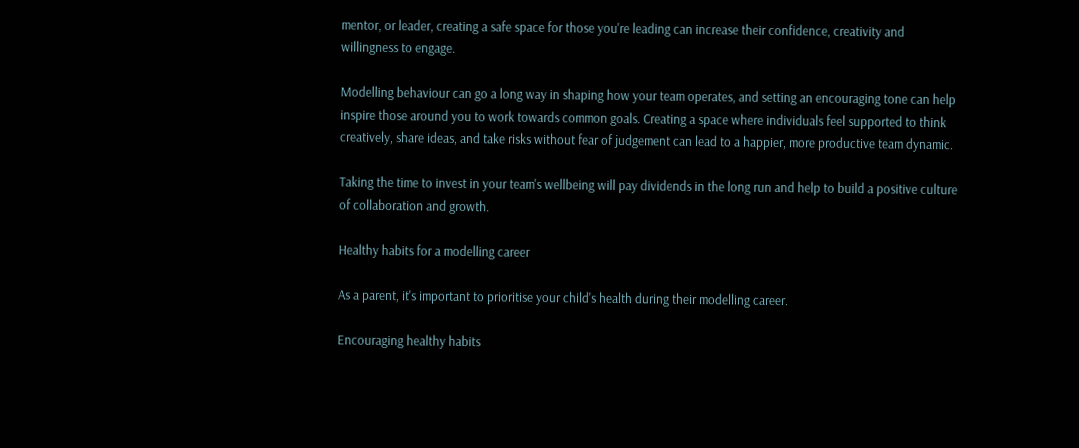mentor, or leader, creating a safe space for those you're leading can increase their confidence, creativity and willingness to engage.

Modelling behaviour can go a long way in shaping how your team operates, and setting an encouraging tone can help inspire those around you to work towards common goals. Creating a space where individuals feel supported to think creatively, share ideas, and take risks without fear of judgement can lead to a happier, more productive team dynamic.

Taking the time to invest in your team's wellbeing will pay dividends in the long run and help to build a positive culture of collaboration and growth.

Healthy habits for a modelling career

As a parent, it's important to prioritise your child's health during their modelling career.

Encouraging healthy habits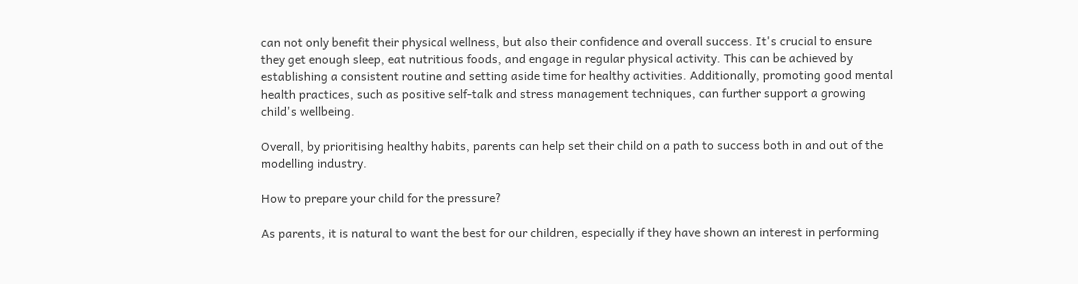can not only benefit their physical wellness, but also their confidence and overall success. It's crucial to ensure they get enough sleep, eat nutritious foods, and engage in regular physical activity. This can be achieved by establishing a consistent routine and setting aside time for healthy activities. Additionally, promoting good mental health practices, such as positive self-talk and stress management techniques, can further support a growing child's wellbeing.

Overall, by prioritising healthy habits, parents can help set their child on a path to success both in and out of the modelling industry.

How to prepare your child for the pressure?

As parents, it is natural to want the best for our children, especially if they have shown an interest in performing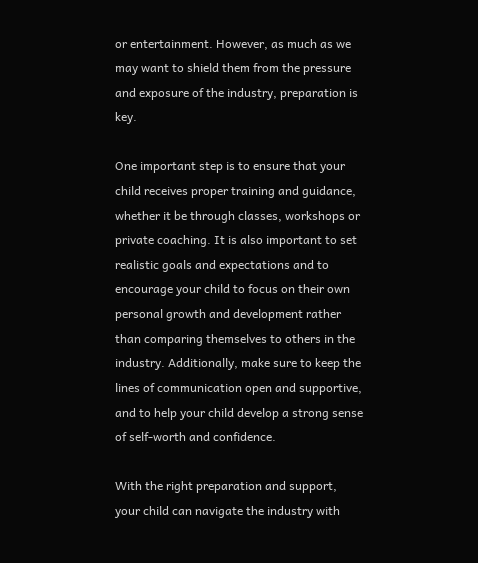or entertainment. However, as much as we may want to shield them from the pressure and exposure of the industry, preparation is key.

One important step is to ensure that your child receives proper training and guidance, whether it be through classes, workshops or private coaching. It is also important to set realistic goals and expectations and to encourage your child to focus on their own personal growth and development rather than comparing themselves to others in the industry. Additionally, make sure to keep the lines of communication open and supportive, and to help your child develop a strong sense of self-worth and confidence.

With the right preparation and support, your child can navigate the industry with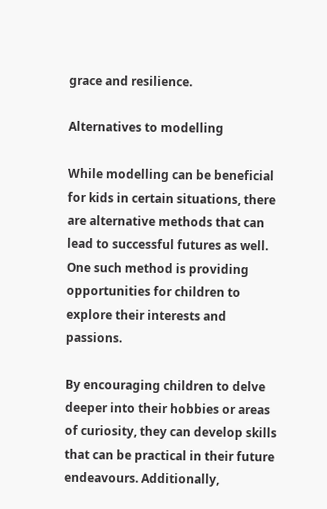grace and resilience.

Alternatives to modelling

While modelling can be beneficial for kids in certain situations, there are alternative methods that can lead to successful futures as well. One such method is providing opportunities for children to explore their interests and passions.

By encouraging children to delve deeper into their hobbies or areas of curiosity, they can develop skills that can be practical in their future endeavours. Additionally,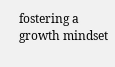fostering a growth mindset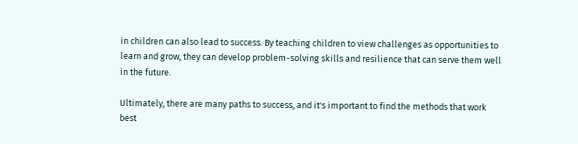in children can also lead to success. By teaching children to view challenges as opportunities to learn and grow, they can develop problem-solving skills and resilience that can serve them well in the future.

Ultimately, there are many paths to success, and it's important to find the methods that work best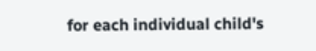for each individual child's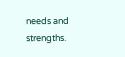needs and strengths.